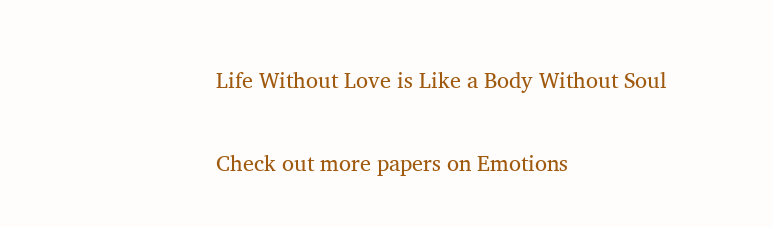Life Without Love is Like a Body Without Soul

Check out more papers on Emotions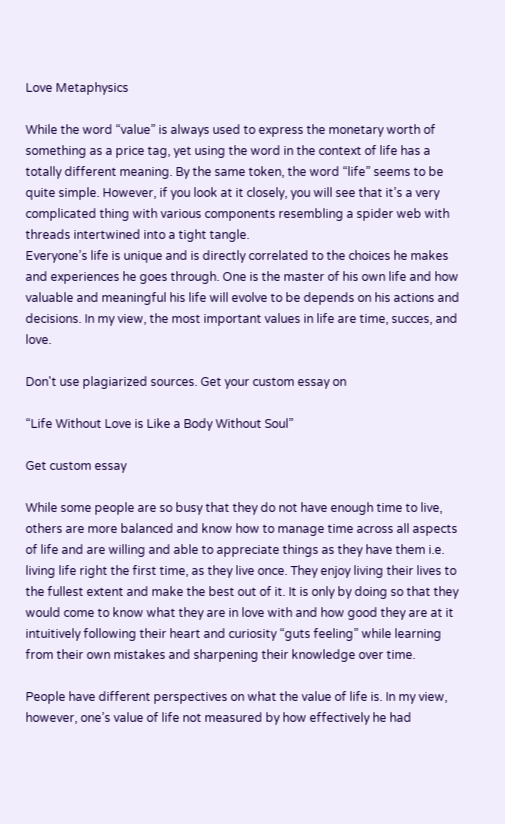Love Metaphysics

While the word “value” is always used to express the monetary worth of something as a price tag, yet using the word in the context of life has a totally different meaning. By the same token, the word “life” seems to be quite simple. However, if you look at it closely, you will see that it’s a very complicated thing with various components resembling a spider web with threads intertwined into a tight tangle.
Everyone’s life is unique and is directly correlated to the choices he makes and experiences he goes through. One is the master of his own life and how valuable and meaningful his life will evolve to be depends on his actions and decisions. In my view, the most important values in life are time, succes, and love.

Don't use plagiarized sources. Get your custom essay on

“Life Without Love is Like a Body Without Soul”

Get custom essay

While some people are so busy that they do not have enough time to live, others are more balanced and know how to manage time across all aspects of life and are willing and able to appreciate things as they have them i.e. living life right the first time, as they live once. They enjoy living their lives to the fullest extent and make the best out of it. It is only by doing so that they would come to know what they are in love with and how good they are at it intuitively following their heart and curiosity “guts feeling” while learning from their own mistakes and sharpening their knowledge over time.

People have different perspectives on what the value of life is. In my view, however, one’s value of life not measured by how effectively he had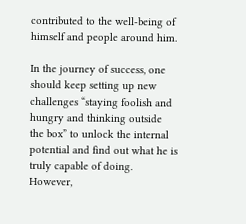contributed to the well-being of himself and people around him.

In the journey of success, one should keep setting up new challenges “staying foolish and hungry and thinking outside the box” to unlock the internal potential and find out what he is truly capable of doing. However,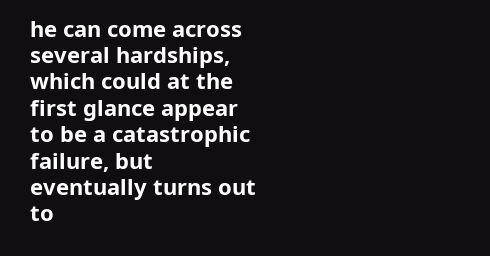he can come across several hardships, which could at the first glance appear to be a catastrophic failure, but eventually turns out to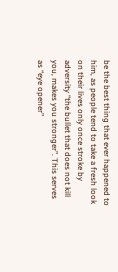be the best thing that ever happened to him, as people tend to take a fresh look on their lives only once stroke by adversity “the bullet that does not kill you, makes you stronger”. This serves as “eye opener”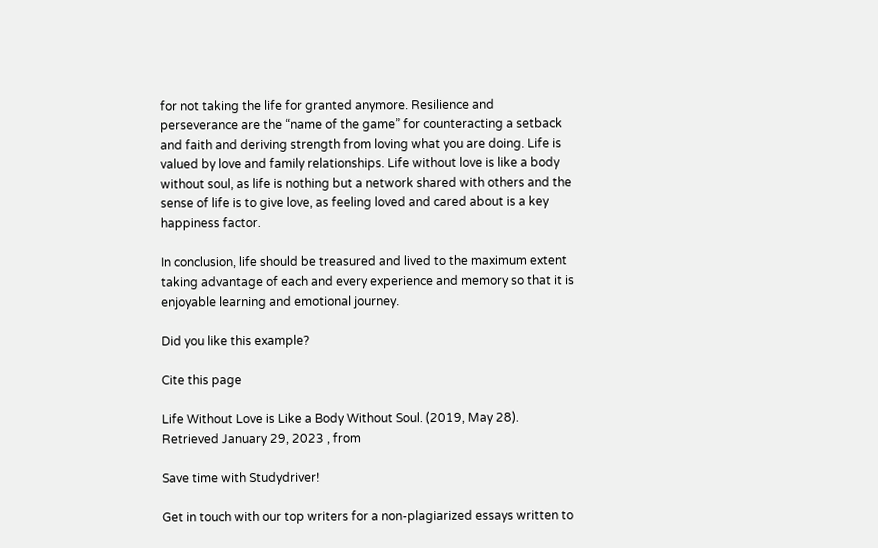for not taking the life for granted anymore. Resilience and perseverance are the “name of the game” for counteracting a setback and faith and deriving strength from loving what you are doing. Life is valued by love and family relationships. Life without love is like a body without soul, as life is nothing but a network shared with others and the sense of life is to give love, as feeling loved and cared about is a key happiness factor.

In conclusion, life should be treasured and lived to the maximum extent taking advantage of each and every experience and memory so that it is enjoyable learning and emotional journey.

Did you like this example?

Cite this page

Life Without Love is Like a Body Without Soul. (2019, May 28). Retrieved January 29, 2023 , from

Save time with Studydriver!

Get in touch with our top writers for a non-plagiarized essays written to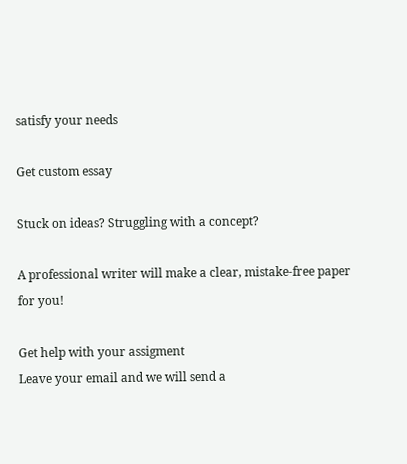satisfy your needs

Get custom essay

Stuck on ideas? Struggling with a concept?

A professional writer will make a clear, mistake-free paper for you!

Get help with your assigment
Leave your email and we will send a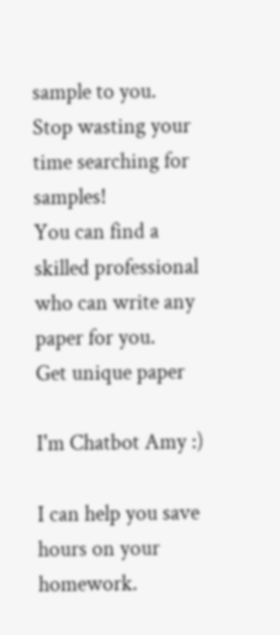sample to you.
Stop wasting your time searching for samples!
You can find a skilled professional who can write any paper for you.
Get unique paper

I'm Chatbot Amy :)

I can help you save hours on your homework.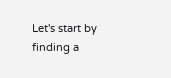Let's start by finding a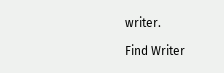writer.

Find Writer